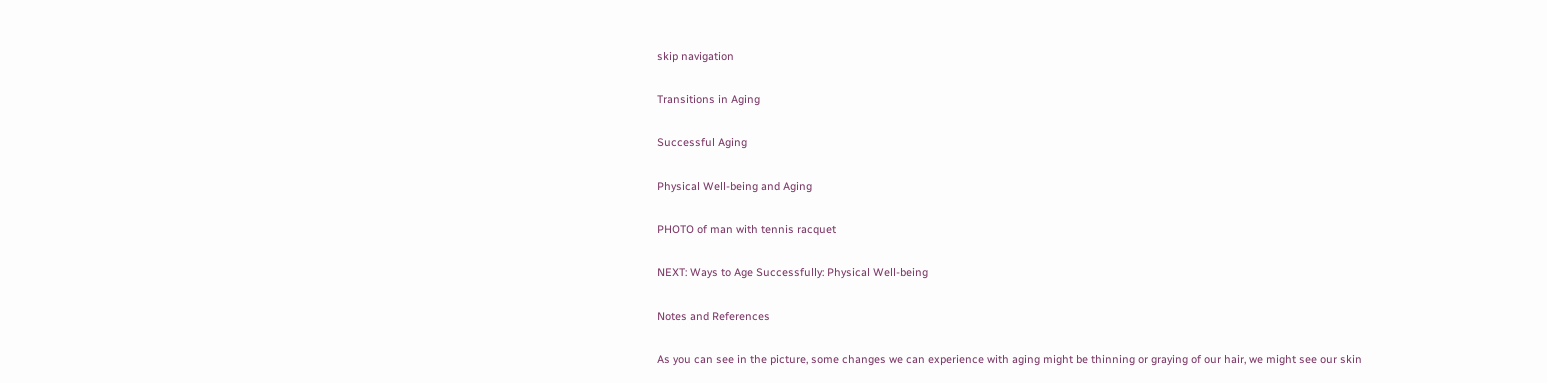skip navigation

Transitions in Aging

Successful Aging

Physical Well-being and Aging

PHOTO of man with tennis racquet

NEXT: Ways to Age Successfully: Physical Well-being

Notes and References

As you can see in the picture, some changes we can experience with aging might be thinning or graying of our hair, we might see our skin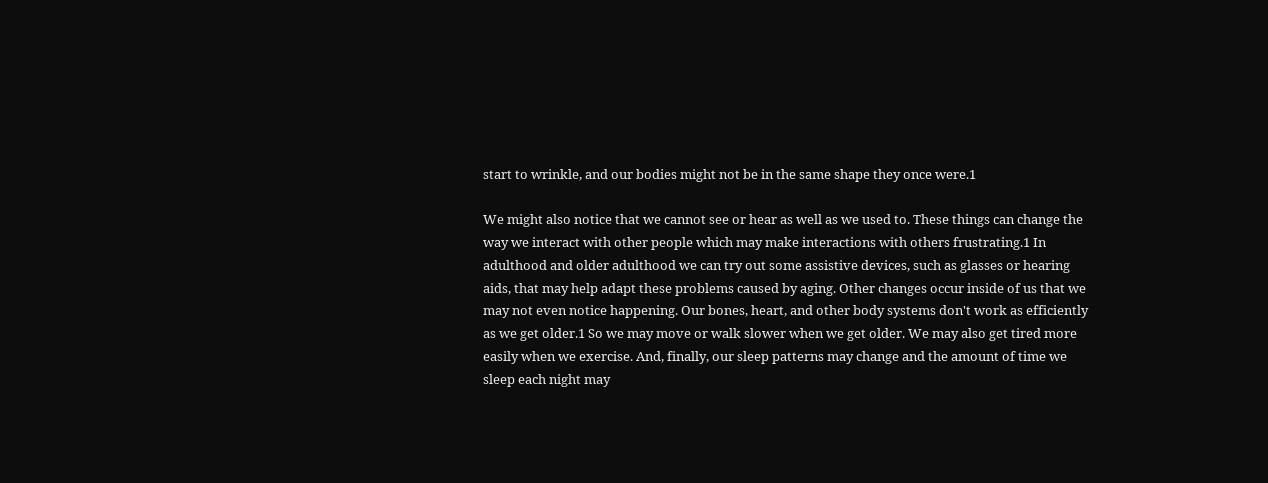start to wrinkle, and our bodies might not be in the same shape they once were.1

We might also notice that we cannot see or hear as well as we used to. These things can change the way we interact with other people which may make interactions with others frustrating.1 In adulthood and older adulthood we can try out some assistive devices, such as glasses or hearing aids, that may help adapt these problems caused by aging. Other changes occur inside of us that we may not even notice happening. Our bones, heart, and other body systems don't work as efficiently as we get older.1 So we may move or walk slower when we get older. We may also get tired more easily when we exercise. And, finally, our sleep patterns may change and the amount of time we sleep each night may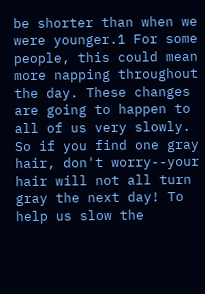be shorter than when we were younger.1 For some people, this could mean more napping throughout the day. These changes are going to happen to all of us very slowly. So if you find one gray hair, don't worry--your hair will not all turn gray the next day! To help us slow the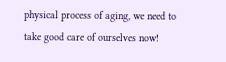physical process of aging, we need to take good care of ourselves now!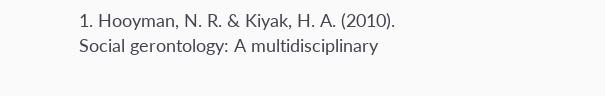1. Hooyman, N. R. & Kiyak, H. A. (2010). Social gerontology: A multidisciplinary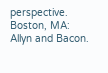perspective. Boston, MA: Allyn and Bacon.